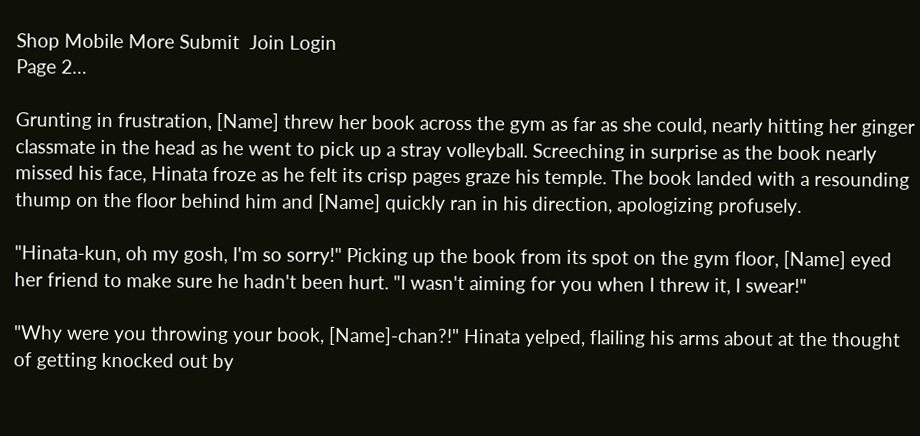Shop Mobile More Submit  Join Login
Page 2…

Grunting in frustration, [Name] threw her book across the gym as far as she could, nearly hitting her ginger classmate in the head as he went to pick up a stray volleyball. Screeching in surprise as the book nearly missed his face, Hinata froze as he felt its crisp pages graze his temple. The book landed with a resounding thump on the floor behind him and [Name] quickly ran in his direction, apologizing profusely.

"Hinata-kun, oh my gosh, I'm so sorry!" Picking up the book from its spot on the gym floor, [Name] eyed her friend to make sure he hadn't been hurt. "I wasn't aiming for you when I threw it, I swear!"

"Why were you throwing your book, [Name]-chan?!" Hinata yelped, flailing his arms about at the thought of getting knocked out by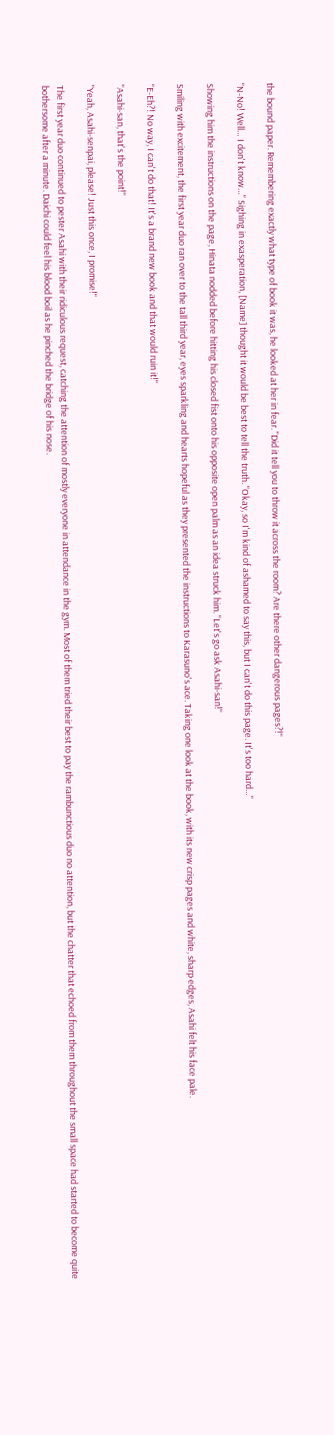the bound paper. Remembering exactly what type of book it was, he looked at her in fear. "Did it tell you to throw it across the room? Are there other dangerous pages?!"

"N-No! Well… I don't know…" Sighing in exasperation, [Name] thought it would be best to tell the truth. "Okay, so I'm kind of ashamed to say this, but I can't do this page. It's too hard…"

Showing him the instructions on the page, Hinata nodded before hitting his closed fist onto his opposite open palm as an idea struck him. "Let's go ask Asahi-san!"

Smiling with excitement, the first year duo ran over to the tall third year, eyes sparkling and hearts hopeful as they presented the instructions to Karasuno's ace. Taking one look at the book, with its new crisp pages and white, sharp edges, Asahi felt his face pale.

"E-Eh?! No way, I can't do that! It's a brand new book and that would ruin it!"

"Asahi-san, that's the point!"

"Yeah, Asahi-senpai, please! Just this once, I promise!"

The first year duo continued to pester Asahi with their ridiculous request, catching the attention of mostly everyone in attendance in the gym. Most of them tried their best to pay the rambunctious duo no attention, but the chatter that echoed from them throughout the small space had started to become quite bothersome after a minute. Daichi could feel his blood boil as he pinched the bridge of his nose.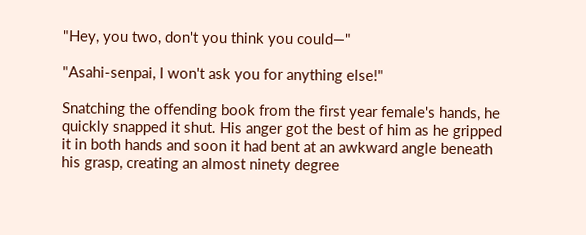"Hey, you two, don't you think you could—"

"Asahi-senpai, I won't ask you for anything else!"

Snatching the offending book from the first year female's hands, he quickly snapped it shut. His anger got the best of him as he gripped it in both hands and soon it had bent at an awkward angle beneath his grasp, creating an almost ninety degree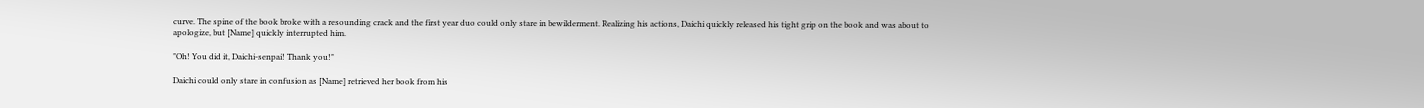curve. The spine of the book broke with a resounding crack and the first year duo could only stare in bewilderment. Realizing his actions, Daichi quickly released his tight grip on the book and was about to apologize, but [Name] quickly interrupted him.

"Oh! You did it, Daichi-senpai! Thank you!"

Daichi could only stare in confusion as [Name] retrieved her book from his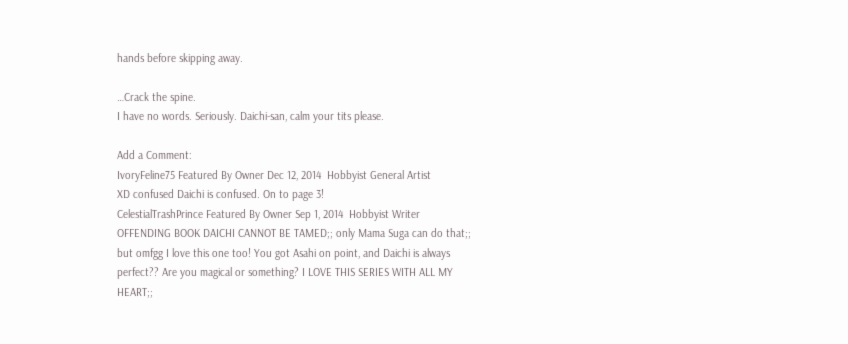hands before skipping away.

…Crack the spine.
I have no words. Seriously. Daichi-san, calm your tits please.

Add a Comment:
IvoryFeline75 Featured By Owner Dec 12, 2014  Hobbyist General Artist
XD confused Daichi is confused. On to page 3!
CelestialTrashPrince Featured By Owner Sep 1, 2014  Hobbyist Writer
OFFENDING BOOK DAICHI CANNOT BE TAMED;; only Mama Suga can do that;; but omfgg I love this one too! You got Asahi on point, and Daichi is always perfect?? Are you magical or something? I LOVE THIS SERIES WITH ALL MY HEART;;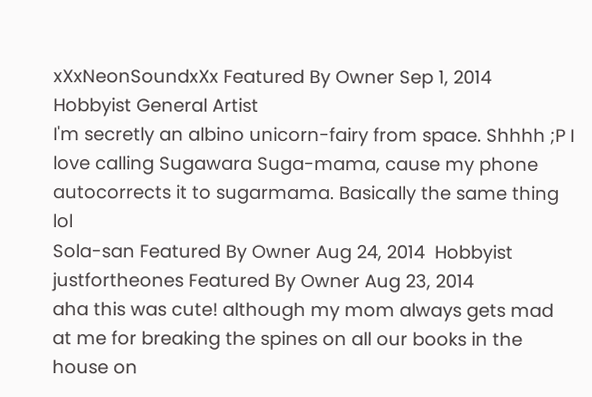xXxNeonSoundxXx Featured By Owner Sep 1, 2014  Hobbyist General Artist
I'm secretly an albino unicorn-fairy from space. Shhhh ;P I love calling Sugawara Suga-mama, cause my phone autocorrects it to sugarmama. Basically the same thing lol
Sola-san Featured By Owner Aug 24, 2014  Hobbyist
justfortheones Featured By Owner Aug 23, 2014
aha this was cute! although my mom always gets mad at me for breaking the spines on all our books in the house on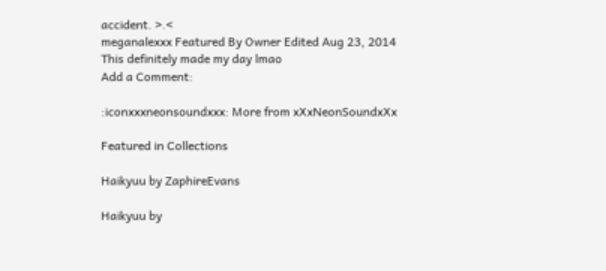accident. >.<
meganalexxx Featured By Owner Edited Aug 23, 2014
This definitely made my day lmao
Add a Comment:

:iconxxxneonsoundxxx: More from xXxNeonSoundxXx

Featured in Collections

Haikyuu by ZaphireEvans

Haikyuu by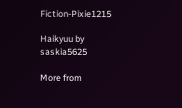Fiction-Pixie1215

Haikyuu by saskia5625

More from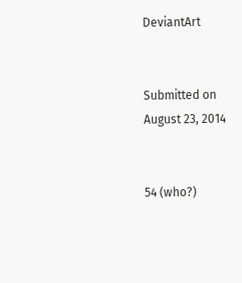DeviantArt


Submitted on
August 23, 2014


54 (who?)